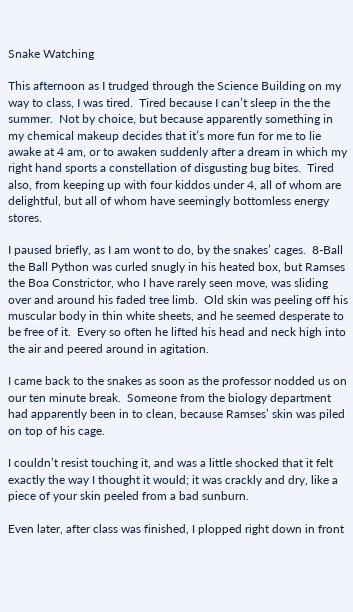Snake Watching

This afternoon as I trudged through the Science Building on my way to class, I was tired.  Tired because I can’t sleep in the the summer.  Not by choice, but because apparently something in my chemical makeup decides that it’s more fun for me to lie awake at 4 am, or to awaken suddenly after a dream in which my right hand sports a constellation of disgusting bug bites.  Tired also, from keeping up with four kiddos under 4, all of whom are delightful, but all of whom have seemingly bottomless energy stores.

I paused briefly, as I am wont to do, by the snakes’ cages.  8-Ball the Ball Python was curled snugly in his heated box, but Ramses the Boa Constrictor, who I have rarely seen move, was sliding over and around his faded tree limb.  Old skin was peeling off his muscular body in thin white sheets, and he seemed desperate to be free of it.  Every so often he lifted his head and neck high into the air and peered around in agitation.

I came back to the snakes as soon as the professor nodded us on our ten minute break.  Someone from the biology department had apparently been in to clean, because Ramses’ skin was piled on top of his cage.

I couldn’t resist touching it, and was a little shocked that it felt exactly the way I thought it would; it was crackly and dry, like a piece of your skin peeled from a bad sunburn.

Even later, after class was finished, I plopped right down in front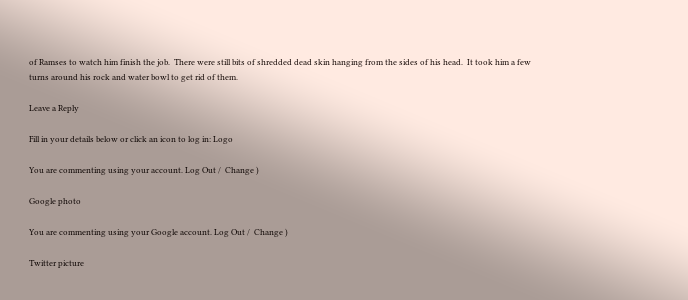of Ramses to watch him finish the job.  There were still bits of shredded dead skin hanging from the sides of his head.  It took him a few turns around his rock and water bowl to get rid of them.

Leave a Reply

Fill in your details below or click an icon to log in: Logo

You are commenting using your account. Log Out /  Change )

Google photo

You are commenting using your Google account. Log Out /  Change )

Twitter picture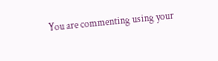You are commenting using your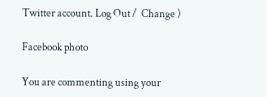Twitter account. Log Out /  Change )

Facebook photo

You are commenting using your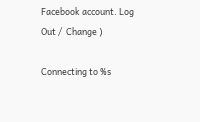Facebook account. Log Out /  Change )

Connecting to %s